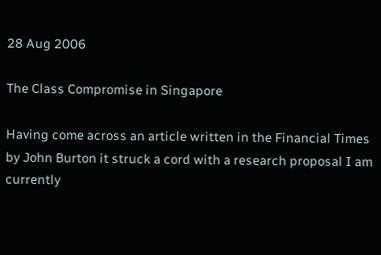28 Aug 2006

The Class Compromise in Singapore

Having come across an article written in the Financial Times by John Burton it struck a cord with a research proposal I am currently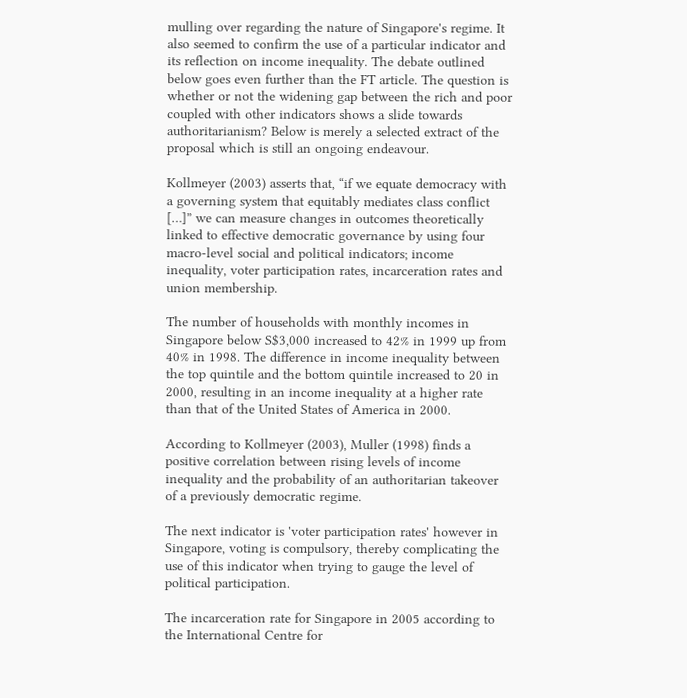mulling over regarding the nature of Singapore's regime. It also seemed to confirm the use of a particular indicator and its reflection on income inequality. The debate outlined below goes even further than the FT article. The question is whether or not the widening gap between the rich and poor coupled with other indicators shows a slide towards authoritarianism? Below is merely a selected extract of the proposal which is still an ongoing endeavour.

Kollmeyer (2003) asserts that, “if we equate democracy with a governing system that equitably mediates class conflict […]” we can measure changes in outcomes theoretically linked to effective democratic governance by using four macro-level social and political indicators; income inequality, voter participation rates, incarceration rates and union membership.

The number of households with monthly incomes in Singapore below S$3,000 increased to 42% in 1999 up from 40% in 1998. The difference in income inequality between the top quintile and the bottom quintile increased to 20 in 2000, resulting in an income inequality at a higher rate than that of the United States of America in 2000.

According to Kollmeyer (2003), Muller (1998) finds a positive correlation between rising levels of income inequality and the probability of an authoritarian takeover of a previously democratic regime.

The next indicator is 'voter participation rates' however in Singapore, voting is compulsory, thereby complicating the use of this indicator when trying to gauge the level of political participation.

The incarceration rate for Singapore in 2005 according to the International Centre for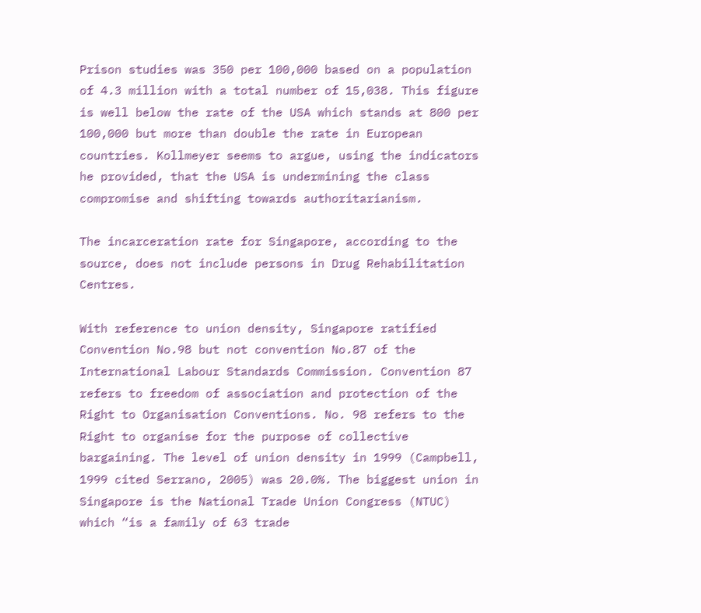Prison studies was 350 per 100,000 based on a population of 4.3 million with a total number of 15,038. This figure is well below the rate of the USA which stands at 800 per 100,000 but more than double the rate in European countries. Kollmeyer seems to argue, using the indicators he provided, that the USA is undermining the class compromise and shifting towards authoritarianism.

The incarceration rate for Singapore, according to the source, does not include persons in Drug Rehabilitation Centres.

With reference to union density, Singapore ratified Convention No.98 but not convention No.87 of the International Labour Standards Commission. Convention 87 refers to freedom of association and protection of the Right to Organisation Conventions. No. 98 refers to the Right to organise for the purpose of collective bargaining. The level of union density in 1999 (Campbell, 1999 cited Serrano, 2005) was 20.0%. The biggest union in Singapore is the National Trade Union Congress (NTUC) which “is a family of 63 trade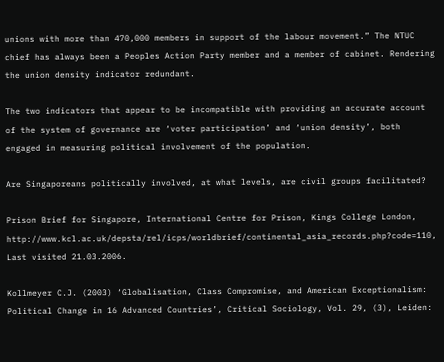unions with more than 470,000 members in support of the labour movement.” The NTUC chief has always been a Peoples Action Party member and a member of cabinet. Rendering the union density indicator redundant.

The two indicators that appear to be incompatible with providing an accurate account of the system of governance are ‘voter participation’ and ‘union density’, both engaged in measuring political involvement of the population.

Are Singaporeans politically involved, at what levels, are civil groups facilitated?

Prison Brief for Singapore, International Centre for Prison, Kings College London, http://www.kcl.ac.uk/depsta/rel/icps/worldbrief/continental_asia_records.php?code=110, Last visited 21.03.2006.

Kollmeyer C.J. (2003) ‘Globalisation, Class Compromise, and American Exceptionalism: Political Change in 16 Advanced Countries’, Critical Sociology, Vol. 29, (3), Leiden: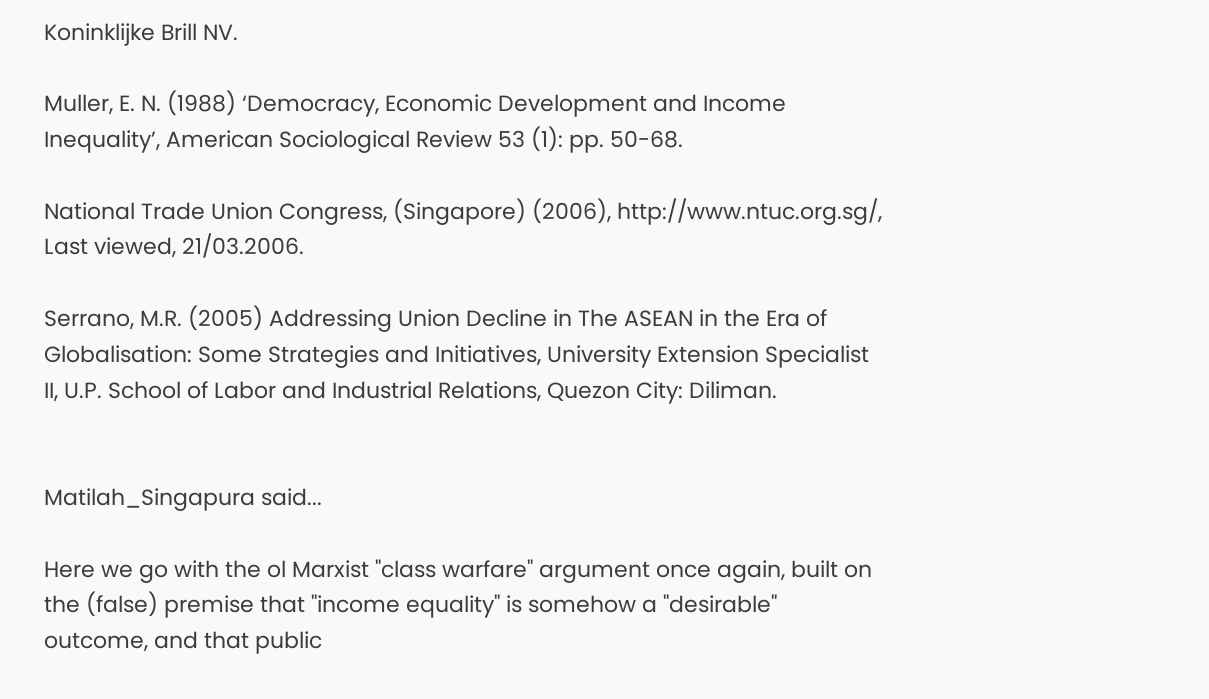Koninklijke Brill NV.

Muller, E. N. (1988) ‘Democracy, Economic Development and Income Inequality’, American Sociological Review 53 (1): pp. 50-68.

National Trade Union Congress, (Singapore) (2006), http://www.ntuc.org.sg/, Last viewed, 21/03.2006.

Serrano, M.R. (2005) Addressing Union Decline in The ASEAN in the Era of Globalisation: Some Strategies and Initiatives, University Extension Specialist II, U.P. School of Labor and Industrial Relations, Quezon City: Diliman.


Matilah_Singapura said...

Here we go with the ol Marxist "class warfare" argument once again, built on the (false) premise that "income equality" is somehow a "desirable" outcome, and that public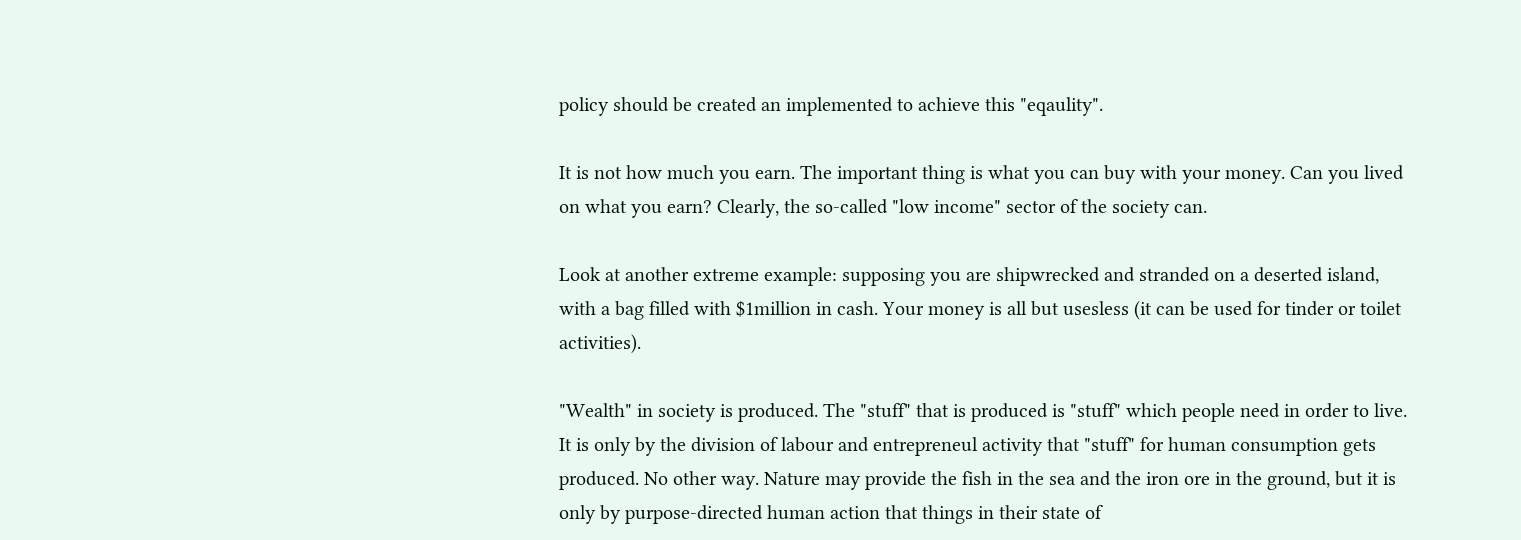policy should be created an implemented to achieve this "eqaulity".

It is not how much you earn. The important thing is what you can buy with your money. Can you lived on what you earn? Clearly, the so-called "low income" sector of the society can.

Look at another extreme example: supposing you are shipwrecked and stranded on a deserted island, with a bag filled with $1million in cash. Your money is all but usesless (it can be used for tinder or toilet activities).

"Wealth" in society is produced. The "stuff" that is produced is "stuff" which people need in order to live. It is only by the division of labour and entrepreneul activity that "stuff" for human consumption gets produced. No other way. Nature may provide the fish in the sea and the iron ore in the ground, but it is only by purpose-directed human action that things in their state of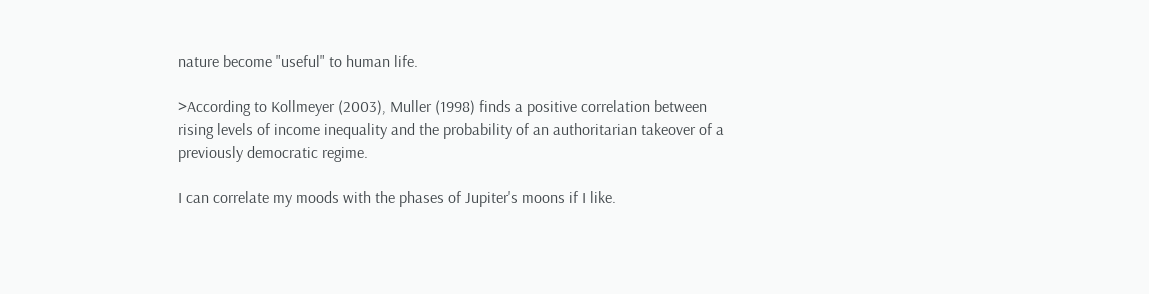nature become "useful" to human life.

>According to Kollmeyer (2003), Muller (1998) finds a positive correlation between rising levels of income inequality and the probability of an authoritarian takeover of a previously democratic regime.

I can correlate my moods with the phases of Jupiter's moons if I like.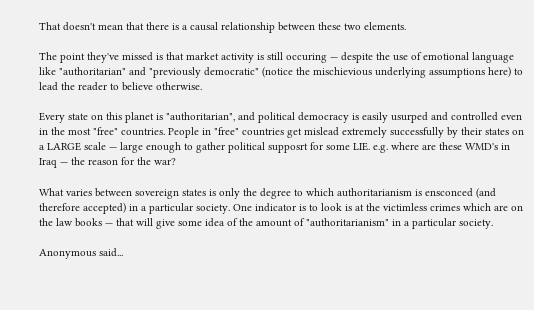That doesn't mean that there is a causal relationship between these two elements.

The point they've missed is that market activity is still occuring — despite the use of emotional language like "authoritarian" and "previously democratic" (notice the mischievious underlying assumptions here) to lead the reader to believe otherwise.

Every state on this planet is "authoritarian", and political democracy is easily usurped and controlled even in the most "free" countries. People in "free" countries get mislead extremely successfully by their states on a LARGE scale — large enough to gather political supposrt for some LIE. e.g. where are these WMD's in Iraq — the reason for the war?

What varies between sovereign states is only the degree to which authoritarianism is ensconced (and therefore accepted) in a particular society. One indicator is to look is at the victimless crimes which are on the law books — that will give some idea of the amount of "authoritarianism" in a particular society.

Anonymous said...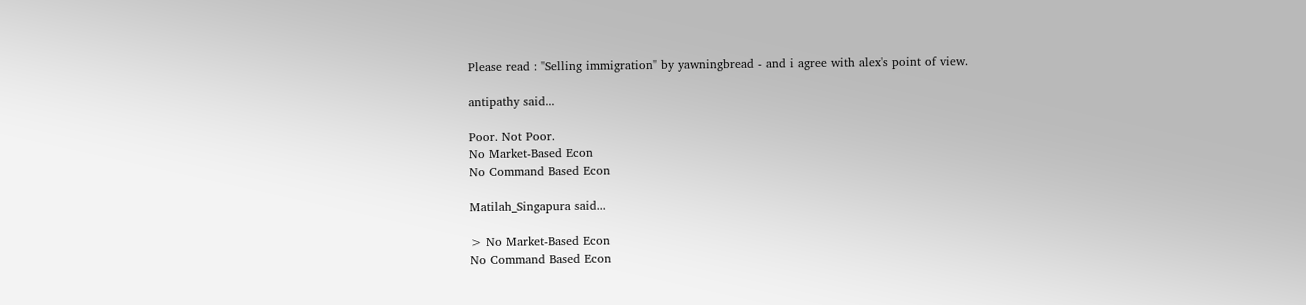Please read : "Selling immigration" by yawningbread - and i agree with alex's point of view.

antipathy said...

Poor. Not Poor.
No Market-Based Econ
No Command Based Econ

Matilah_Singapura said...

> No Market-Based Econ
No Command Based Econ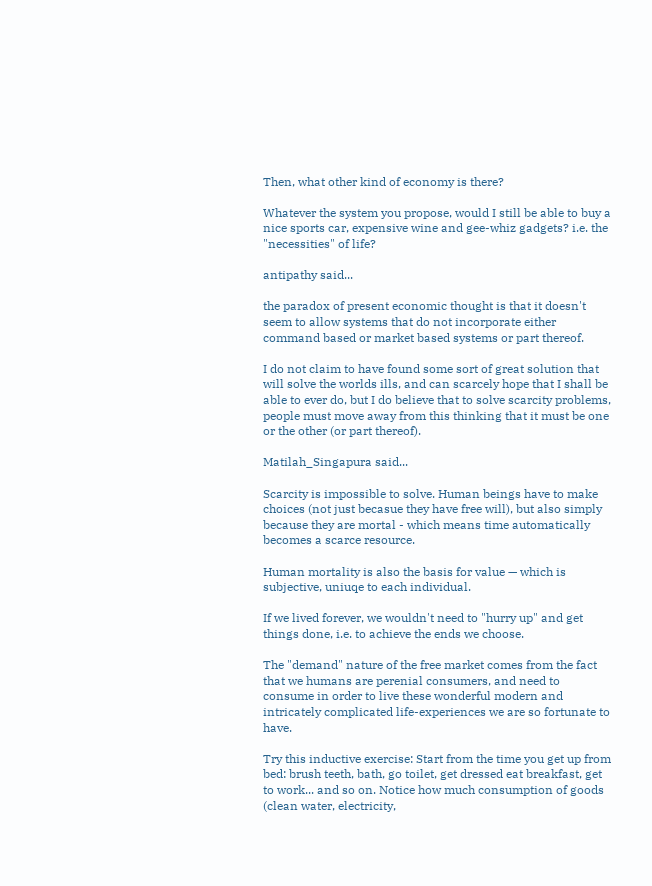Then, what other kind of economy is there?

Whatever the system you propose, would I still be able to buy a nice sports car, expensive wine and gee-whiz gadgets? i.e. the "necessities" of life?

antipathy said...

the paradox of present economic thought is that it doesn't seem to allow systems that do not incorporate either command based or market based systems or part thereof.

I do not claim to have found some sort of great solution that will solve the worlds ills, and can scarcely hope that I shall be able to ever do, but I do believe that to solve scarcity problems, people must move away from this thinking that it must be one or the other (or part thereof).

Matilah_Singapura said...

Scarcity is impossible to solve. Human beings have to make choices (not just becasue they have free will), but also simply because they are mortal - which means time automatically becomes a scarce resource.

Human mortality is also the basis for value — which is subjective, uniuqe to each individual.

If we lived forever, we wouldn't need to "hurry up" and get things done, i.e. to achieve the ends we choose.

The "demand" nature of the free market comes from the fact that we humans are perenial consumers, and need to consume in order to live these wonderful modern and intricately complicated life-experiences we are so fortunate to have.

Try this inductive exercise: Start from the time you get up from bed: brush teeth, bath, go toilet, get dressed eat breakfast, get to work... and so on. Notice how much consumption of goods (clean water, electricity,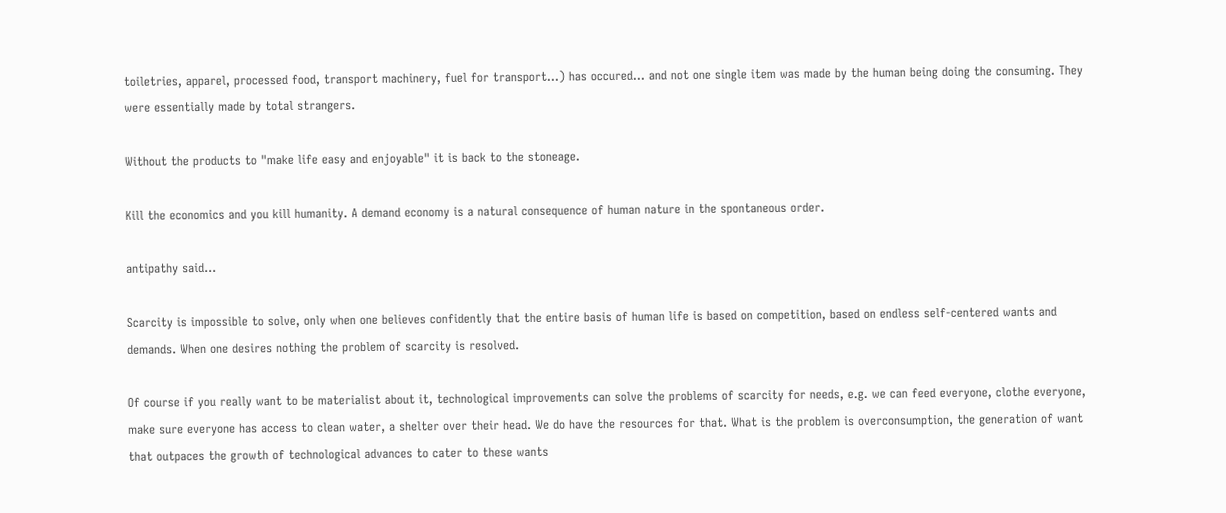toiletries, apparel, processed food, transport machinery, fuel for transport...) has occured... and not one single item was made by the human being doing the consuming. They were essentially made by total strangers.

Without the products to "make life easy and enjoyable" it is back to the stoneage.

Kill the economics and you kill humanity. A demand economy is a natural consequence of human nature in the spontaneous order.

antipathy said...

Scarcity is impossible to solve, only when one believes confidently that the entire basis of human life is based on competition, based on endless self-centered wants and demands. When one desires nothing the problem of scarcity is resolved.

Of course if you really want to be materialist about it, technological improvements can solve the problems of scarcity for needs, e.g. we can feed everyone, clothe everyone, make sure everyone has access to clean water, a shelter over their head. We do have the resources for that. What is the problem is overconsumption, the generation of want that outpaces the growth of technological advances to cater to these wants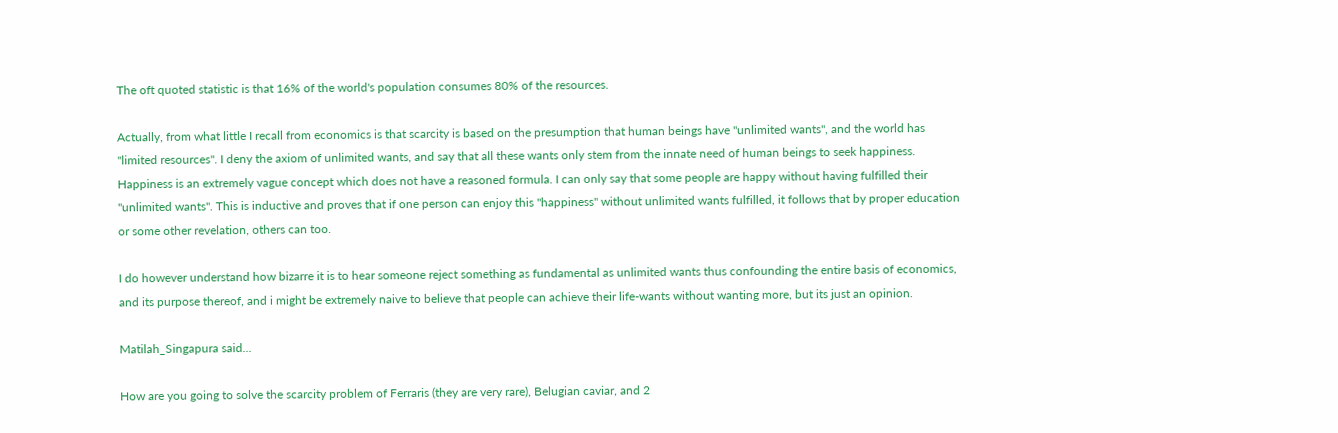The oft quoted statistic is that 16% of the world's population consumes 80% of the resources.

Actually, from what little I recall from economics is that scarcity is based on the presumption that human beings have "unlimited wants", and the world has "limited resources". I deny the axiom of unlimited wants, and say that all these wants only stem from the innate need of human beings to seek happiness. Happiness is an extremely vague concept which does not have a reasoned formula. I can only say that some people are happy without having fulfilled their "unlimited wants". This is inductive and proves that if one person can enjoy this "happiness" without unlimited wants fulfilled, it follows that by proper education or some other revelation, others can too.

I do however understand how bizarre it is to hear someone reject something as fundamental as unlimited wants thus confounding the entire basis of economics, and its purpose thereof, and i might be extremely naive to believe that people can achieve their life-wants without wanting more, but its just an opinion.

Matilah_Singapura said...

How are you going to solve the scarcity problem of Ferraris (they are very rare), Belugian caviar, and 2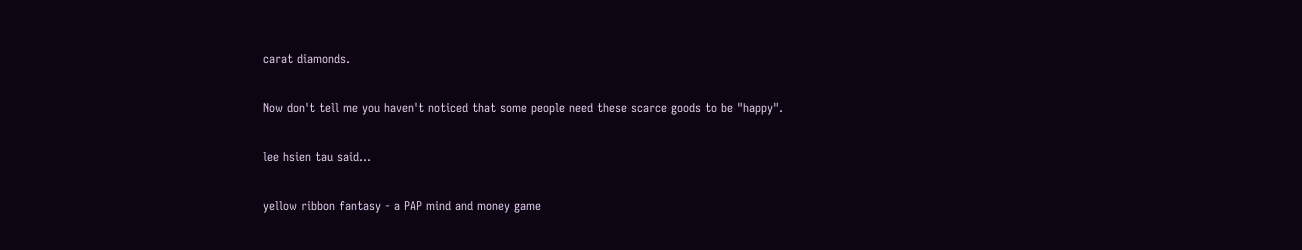carat diamonds.

Now don't tell me you haven't noticed that some people need these scarce goods to be "happy".

lee hsien tau said...

yellow ribbon fantasy - a PAP mind and money game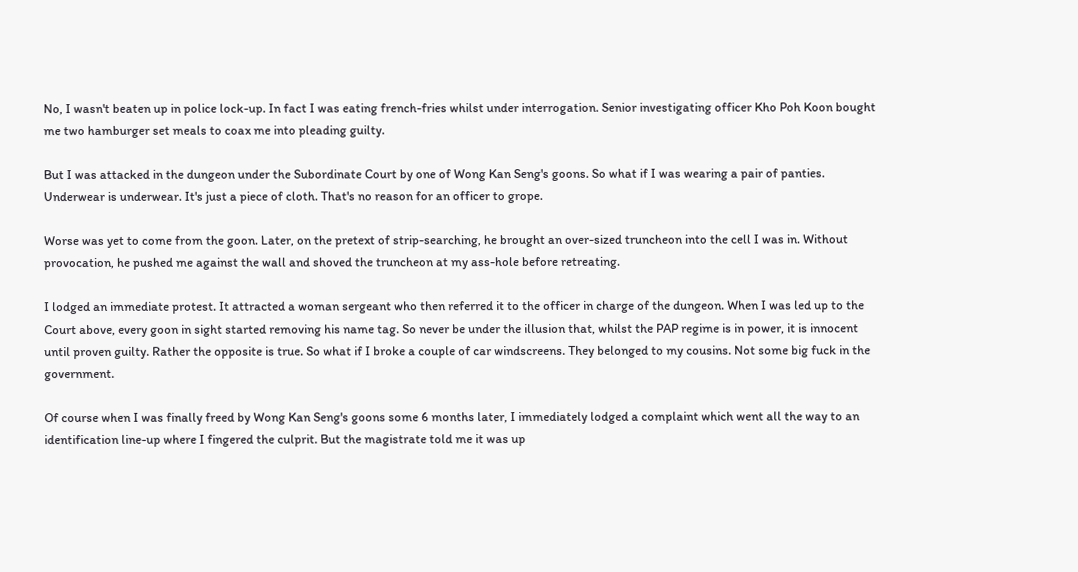No, I wasn't beaten up in police lock-up. In fact I was eating french-fries whilst under interrogation. Senior investigating officer Kho Poh Koon bought me two hamburger set meals to coax me into pleading guilty.

But I was attacked in the dungeon under the Subordinate Court by one of Wong Kan Seng's goons. So what if I was wearing a pair of panties. Underwear is underwear. It's just a piece of cloth. That's no reason for an officer to grope.

Worse was yet to come from the goon. Later, on the pretext of strip-searching, he brought an over-sized truncheon into the cell I was in. Without provocation, he pushed me against the wall and shoved the truncheon at my ass-hole before retreating.

I lodged an immediate protest. It attracted a woman sergeant who then referred it to the officer in charge of the dungeon. When I was led up to the Court above, every goon in sight started removing his name tag. So never be under the illusion that, whilst the PAP regime is in power, it is innocent until proven guilty. Rather the opposite is true. So what if I broke a couple of car windscreens. They belonged to my cousins. Not some big fuck in the government.

Of course when I was finally freed by Wong Kan Seng's goons some 6 months later, I immediately lodged a complaint which went all the way to an identification line-up where I fingered the culprit. But the magistrate told me it was up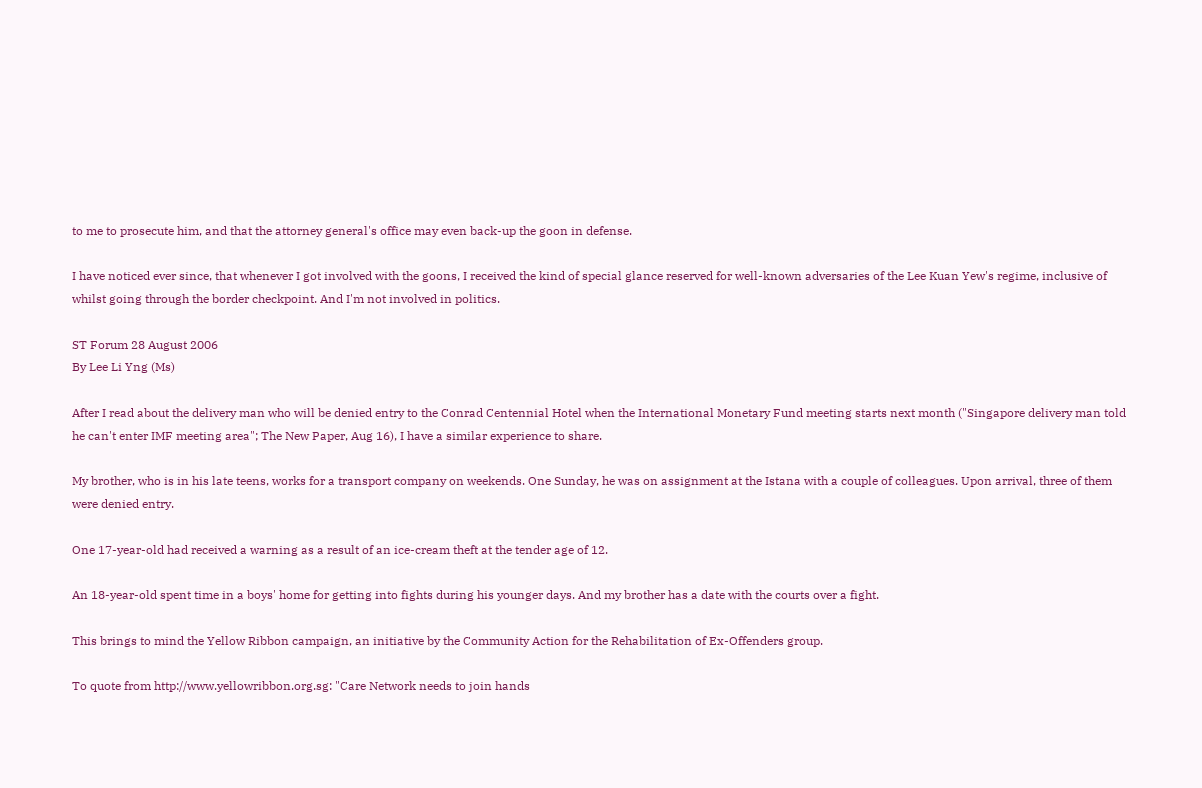to me to prosecute him, and that the attorney general's office may even back-up the goon in defense.

I have noticed ever since, that whenever I got involved with the goons, I received the kind of special glance reserved for well-known adversaries of the Lee Kuan Yew's regime, inclusive of whilst going through the border checkpoint. And I'm not involved in politics.

ST Forum 28 August 2006
By Lee Li Yng (Ms)

After I read about the delivery man who will be denied entry to the Conrad Centennial Hotel when the International Monetary Fund meeting starts next month ("Singapore delivery man told he can't enter IMF meeting area"; The New Paper, Aug 16), I have a similar experience to share.

My brother, who is in his late teens, works for a transport company on weekends. One Sunday, he was on assignment at the Istana with a couple of colleagues. Upon arrival, three of them were denied entry.

One 17-year-old had received a warning as a result of an ice-cream theft at the tender age of 12.

An 18-year-old spent time in a boys' home for getting into fights during his younger days. And my brother has a date with the courts over a fight.

This brings to mind the Yellow Ribbon campaign, an initiative by the Community Action for the Rehabilitation of Ex-Offenders group.

To quote from http://www.yellowribbon.org.sg: "Care Network needs to join hands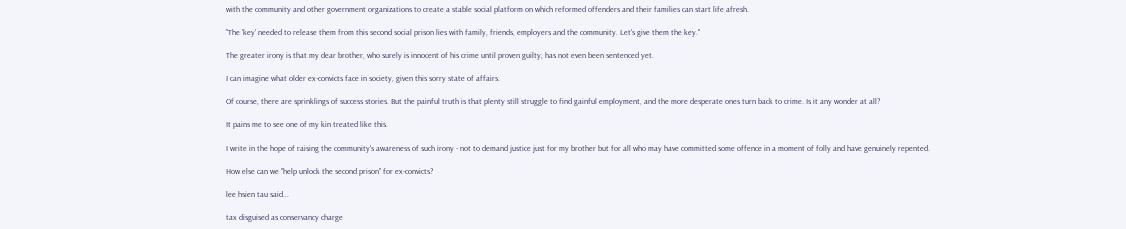with the community and other government organizations to create a stable social platform on which reformed offenders and their families can start life afresh.

"The 'key' needed to release them from this second social prison lies with family, friends, employers and the community. Let's give them the key."

The greater irony is that my dear brother, who surely is innocent of his crime until proven guilty, has not even been sentenced yet.

I can imagine what older ex-convicts face in society, given this sorry state of affairs.

Of course, there are sprinklings of success stories. But the painful truth is that plenty still struggle to find gainful employment, and the more desperate ones turn back to crime. Is it any wonder at all?

It pains me to see one of my kin treated like this.

I write in the hope of raising the community's awareness of such irony - not to demand justice just for my brother but for all who may have committed some offence in a moment of folly and have genuinely repented.

How else can we "help unlock the second prison" for ex-convicts?

lee hsien tau said...

tax disguised as conservancy charge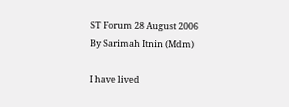ST Forum 28 August 2006
By Sarimah Itnin (Mdm)

I have lived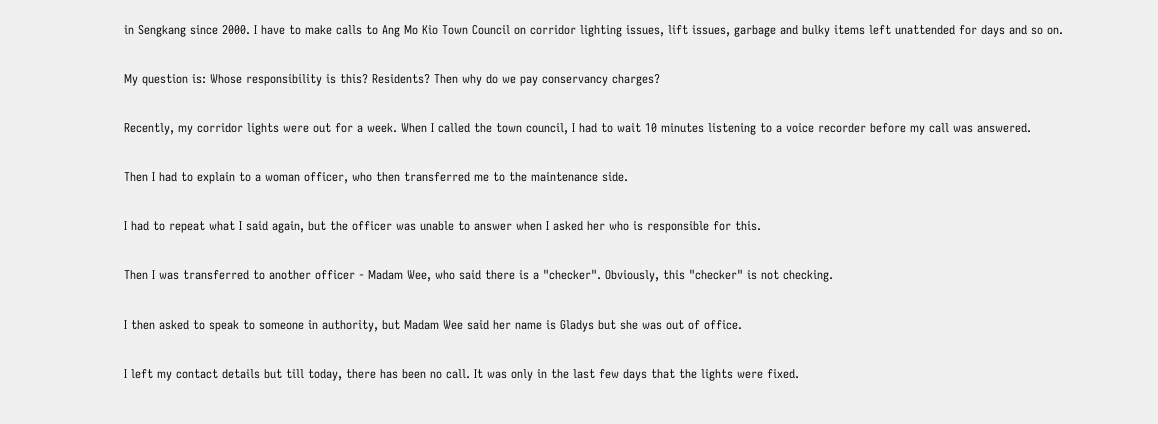in Sengkang since 2000. I have to make calls to Ang Mo Kio Town Council on corridor lighting issues, lift issues, garbage and bulky items left unattended for days and so on.

My question is: Whose responsibility is this? Residents? Then why do we pay conservancy charges?

Recently, my corridor lights were out for a week. When I called the town council, I had to wait 10 minutes listening to a voice recorder before my call was answered.

Then I had to explain to a woman officer, who then transferred me to the maintenance side.

I had to repeat what I said again, but the officer was unable to answer when I asked her who is responsible for this.

Then I was transferred to another officer - Madam Wee, who said there is a "checker". Obviously, this "checker" is not checking.

I then asked to speak to someone in authority, but Madam Wee said her name is Gladys but she was out of office.

I left my contact details but till today, there has been no call. It was only in the last few days that the lights were fixed.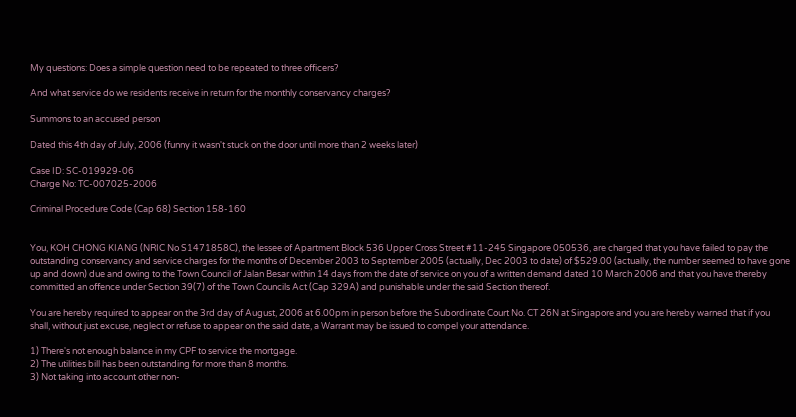My questions: Does a simple question need to be repeated to three officers?

And what service do we residents receive in return for the monthly conservancy charges?

Summons to an accused person

Dated this 4th day of July, 2006 (funny it wasn't stuck on the door until more than 2 weeks later)

Case ID: SC-019929-06
Charge No: TC-007025-2006

Criminal Procedure Code (Cap 68) Section 158-160


You, KOH CHONG KIANG (NRIC No S1471858C), the lessee of Apartment Block 536 Upper Cross Street #11-245 Singapore 050536, are charged that you have failed to pay the outstanding conservancy and service charges for the months of December 2003 to September 2005 (actually, Dec 2003 to date) of $529.00 (actually, the number seemed to have gone up and down) due and owing to the Town Council of Jalan Besar within 14 days from the date of service on you of a written demand dated 10 March 2006 and that you have thereby committed an offence under Section 39(7) of the Town Councils Act (Cap 329A) and punishable under the said Section thereof.

You are hereby required to appear on the 3rd day of August, 2006 at 6.00pm in person before the Subordinate Court No. CT 26N at Singapore and you are hereby warned that if you shall, without just excuse, neglect or refuse to appear on the said date, a Warrant may be issued to compel your attendance.

1) There's not enough balance in my CPF to service the mortgage.
2) The utilities bill has been outstanding for more than 8 months.
3) Not taking into account other non-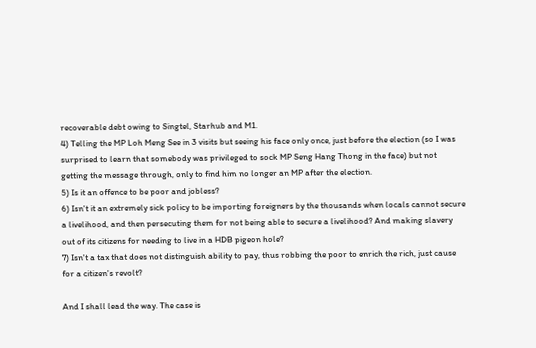recoverable debt owing to Singtel, Starhub and M1.
4) Telling the MP Loh Meng See in 3 visits but seeing his face only once, just before the election (so I was surprised to learn that somebody was privileged to sock MP Seng Hang Thong in the face) but not getting the message through, only to find him no longer an MP after the election.
5) Is it an offence to be poor and jobless?
6) Isn't it an extremely sick policy to be importing foreigners by the thousands when locals cannot secure a livelihood, and then persecuting them for not being able to secure a livelihood? And making slavery out of its citizens for needing to live in a HDB pigeon hole?
7) Isn't a tax that does not distinguish ability to pay, thus robbing the poor to enrich the rich, just cause for a citizen's revolt?

And I shall lead the way. The case is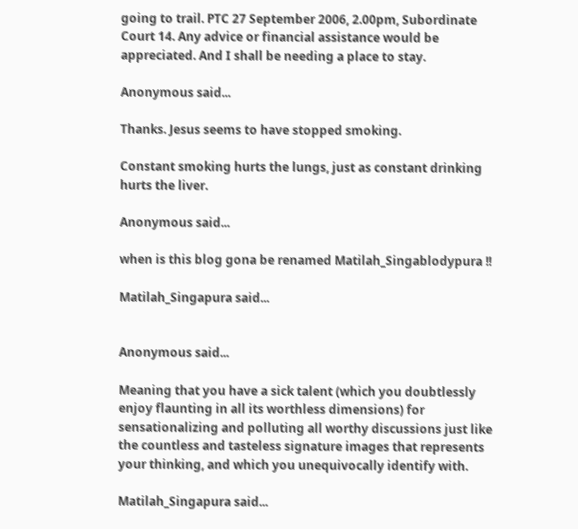going to trail. PTC 27 September 2006, 2.00pm, Subordinate Court 14. Any advice or financial assistance would be appreciated. And I shall be needing a place to stay.

Anonymous said...

Thanks. Jesus seems to have stopped smoking.

Constant smoking hurts the lungs, just as constant drinking hurts the liver.

Anonymous said...

when is this blog gona be renamed Matilah_Singablodypura !!

Matilah_Singapura said...


Anonymous said...

Meaning that you have a sick talent (which you doubtlessly enjoy flaunting in all its worthless dimensions) for sensationalizing and polluting all worthy discussions just like the countless and tasteless signature images that represents your thinking, and which you unequivocally identify with.

Matilah_Singapura said...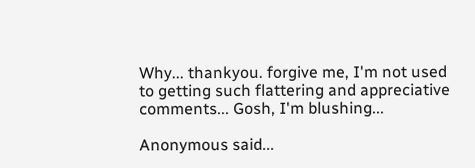Why... thankyou. forgive me, I'm not used to getting such flattering and appreciative comments... Gosh, I'm blushing...

Anonymous said...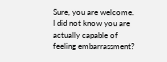Sure, you are welcome. I did not know you are actually capable of feeling embarrassment?